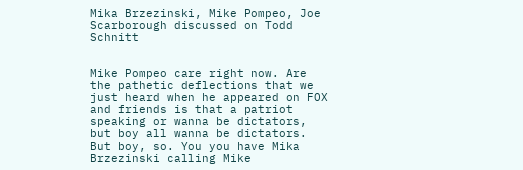Mika Brzezinski, Mike Pompeo, Joe Scarborough discussed on Todd Schnitt


Mike Pompeo care right now. Are the pathetic deflections that we just heard when he appeared on FOX and friends is that a patriot speaking or wanna be dictators, but boy all wanna be dictators. But boy, so. You you have Mika Brzezinski calling Mike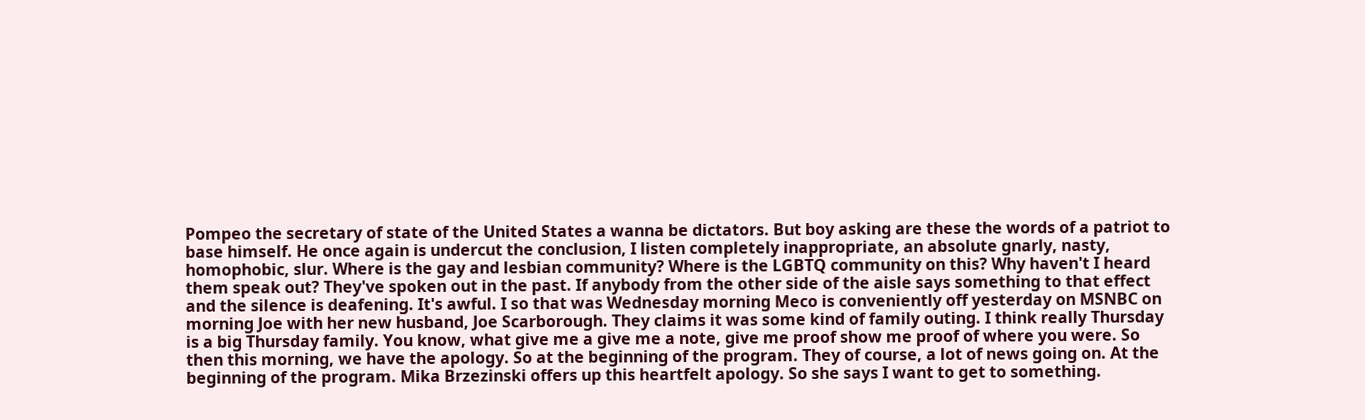Pompeo the secretary of state of the United States a wanna be dictators. But boy asking are these the words of a patriot to base himself. He once again is undercut the conclusion, I listen completely inappropriate, an absolute gnarly, nasty, homophobic, slur. Where is the gay and lesbian community? Where is the LGBTQ community on this? Why haven't I heard them speak out? They've spoken out in the past. If anybody from the other side of the aisle says something to that effect and the silence is deafening. It's awful. I so that was Wednesday morning Meco is conveniently off yesterday on MSNBC on morning Joe with her new husband, Joe Scarborough. They claims it was some kind of family outing. I think really Thursday is a big Thursday family. You know, what give me a give me a note, give me proof show me proof of where you were. So then this morning, we have the apology. So at the beginning of the program. They of course, a lot of news going on. At the beginning of the program. Mika Brzezinski offers up this heartfelt apology. So she says I want to get to something.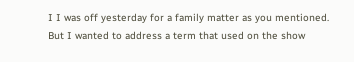I I was off yesterday for a family matter as you mentioned. But I wanted to address a term that used on the show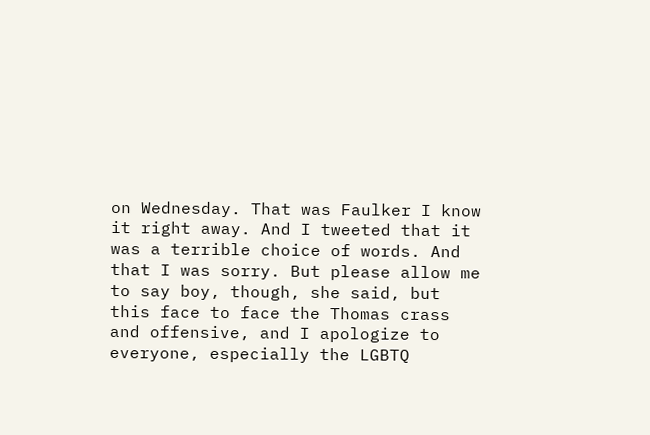on Wednesday. That was Faulker I know it right away. And I tweeted that it was a terrible choice of words. And that I was sorry. But please allow me to say boy, though, she said, but this face to face the Thomas crass and offensive, and I apologize to everyone, especially the LGBTQ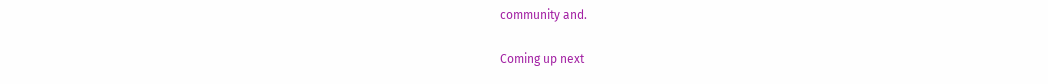community and.

Coming up next